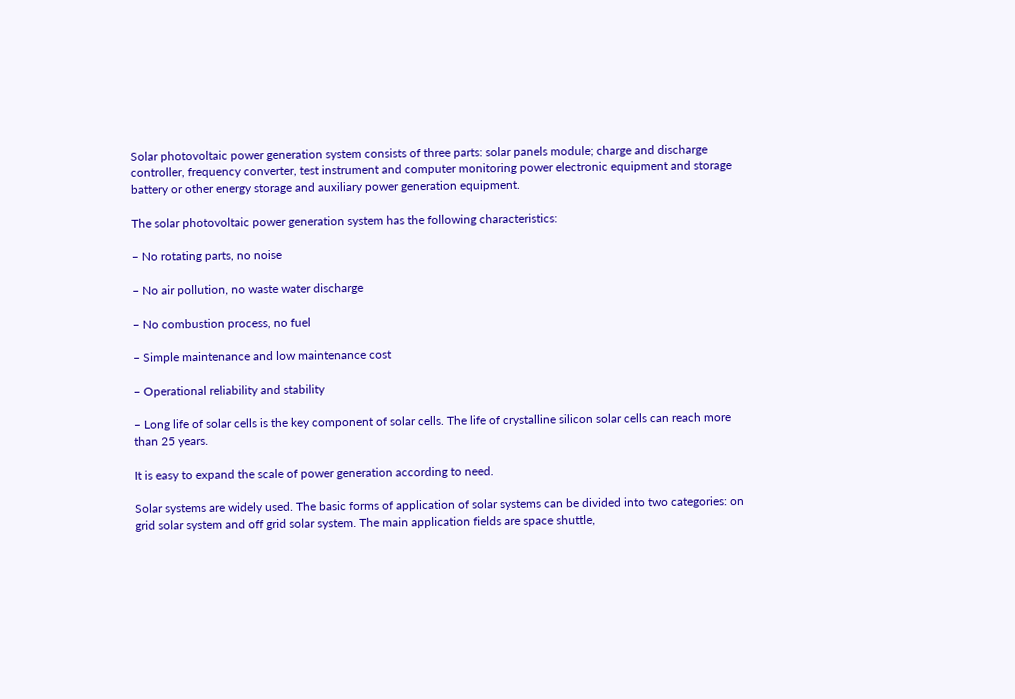Solar photovoltaic power generation system consists of three parts: solar panels module; charge and discharge controller, frequency converter, test instrument and computer monitoring power electronic equipment and storage battery or other energy storage and auxiliary power generation equipment.

The solar photovoltaic power generation system has the following characteristics:

– No rotating parts, no noise

– No air pollution, no waste water discharge

– No combustion process, no fuel

– Simple maintenance and low maintenance cost

– Operational reliability and stability

– Long life of solar cells is the key component of solar cells. The life of crystalline silicon solar cells can reach more than 25 years.

It is easy to expand the scale of power generation according to need.

Solar systems are widely used. The basic forms of application of solar systems can be divided into two categories: on grid solar system and off grid solar system. The main application fields are space shuttle,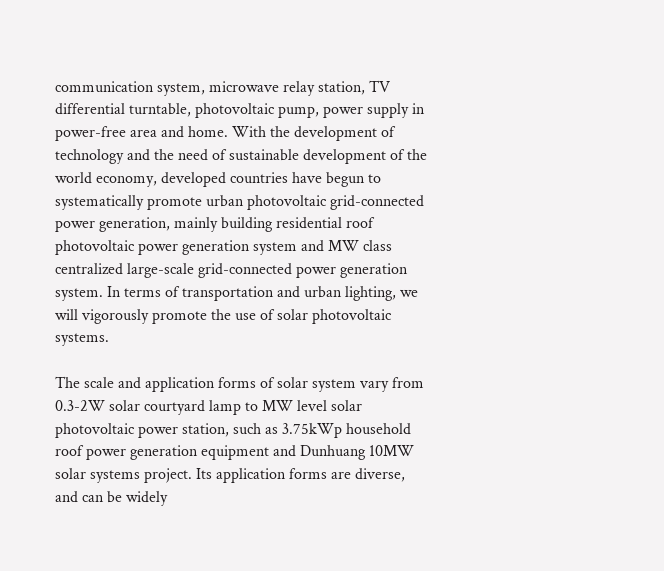communication system, microwave relay station, TV differential turntable, photovoltaic pump, power supply in power-free area and home. With the development of technology and the need of sustainable development of the world economy, developed countries have begun to systematically promote urban photovoltaic grid-connected power generation, mainly building residential roof photovoltaic power generation system and MW class centralized large-scale grid-connected power generation system. In terms of transportation and urban lighting, we will vigorously promote the use of solar photovoltaic systems.

The scale and application forms of solar system vary from 0.3-2W solar courtyard lamp to MW level solar photovoltaic power station, such as 3.75kWp household roof power generation equipment and Dunhuang 10MW solar systems project. Its application forms are diverse, and can be widely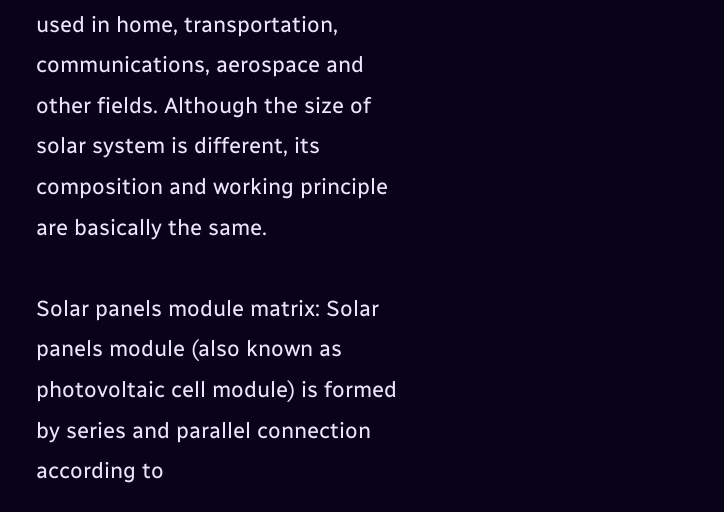used in home, transportation, communications, aerospace and other fields. Although the size of solar system is different, its composition and working principle are basically the same.

Solar panels module matrix: Solar panels module (also known as photovoltaic cell module) is formed by series and parallel connection according to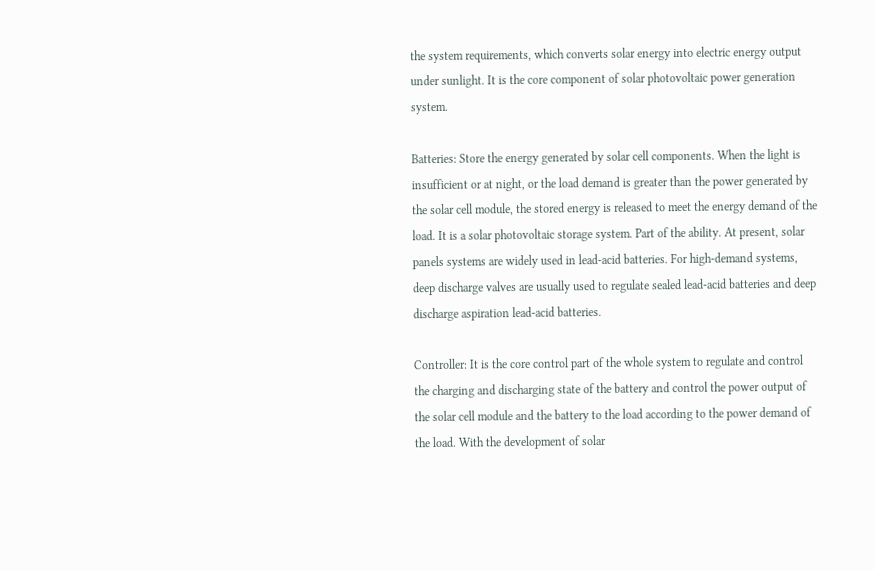the system requirements, which converts solar energy into electric energy output under sunlight. It is the core component of solar photovoltaic power generation system.

Batteries: Store the energy generated by solar cell components. When the light is insufficient or at night, or the load demand is greater than the power generated by the solar cell module, the stored energy is released to meet the energy demand of the load. It is a solar photovoltaic storage system. Part of the ability. At present, solar panels systems are widely used in lead-acid batteries. For high-demand systems, deep discharge valves are usually used to regulate sealed lead-acid batteries and deep discharge aspiration lead-acid batteries.

Controller: It is the core control part of the whole system to regulate and control the charging and discharging state of the battery and control the power output of the solar cell module and the battery to the load according to the power demand of the load. With the development of solar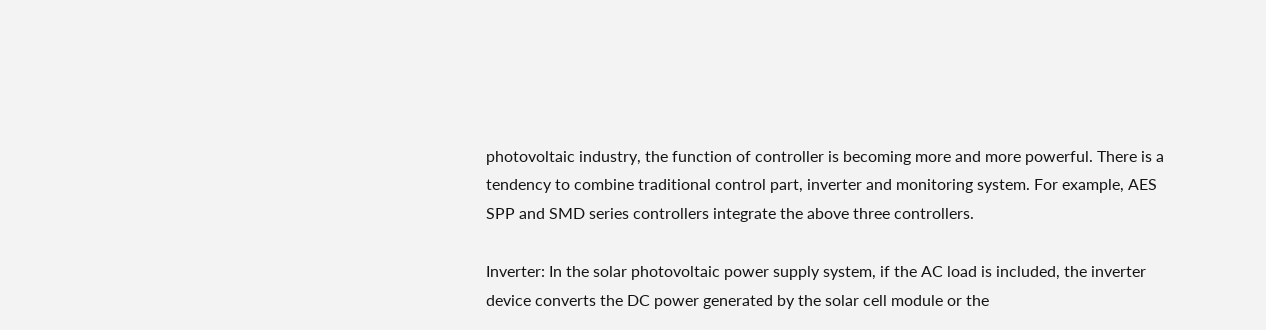photovoltaic industry, the function of controller is becoming more and more powerful. There is a tendency to combine traditional control part, inverter and monitoring system. For example, AES SPP and SMD series controllers integrate the above three controllers.

Inverter: In the solar photovoltaic power supply system, if the AC load is included, the inverter device converts the DC power generated by the solar cell module or the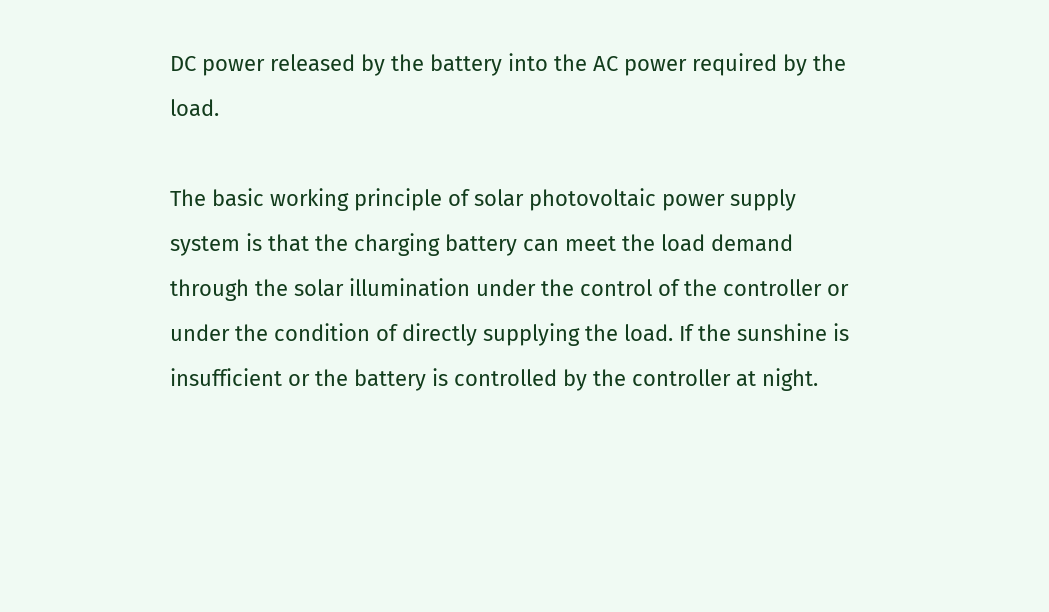DC power released by the battery into the AC power required by the load.

The basic working principle of solar photovoltaic power supply system is that the charging battery can meet the load demand through the solar illumination under the control of the controller or under the condition of directly supplying the load. If the sunshine is insufficient or the battery is controlled by the controller at night.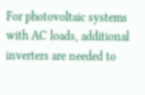For photovoltaic systems with AC loads, additional inverters are needed to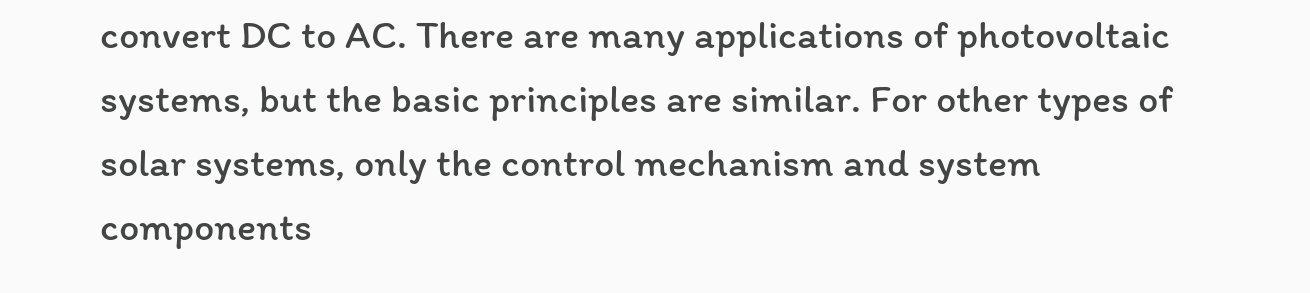convert DC to AC. There are many applications of photovoltaic systems, but the basic principles are similar. For other types of solar systems, only the control mechanism and system components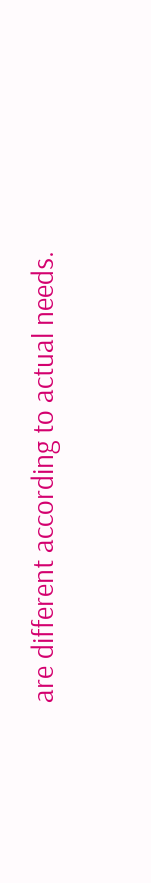are different according to actual needs.